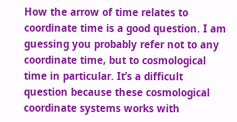How the arrow of time relates to coordinate time is a good question. I am guessing you probably refer not to any coordinate time, but to cosmological time in particular. It’s a difficult question because these cosmological coordinate systems works with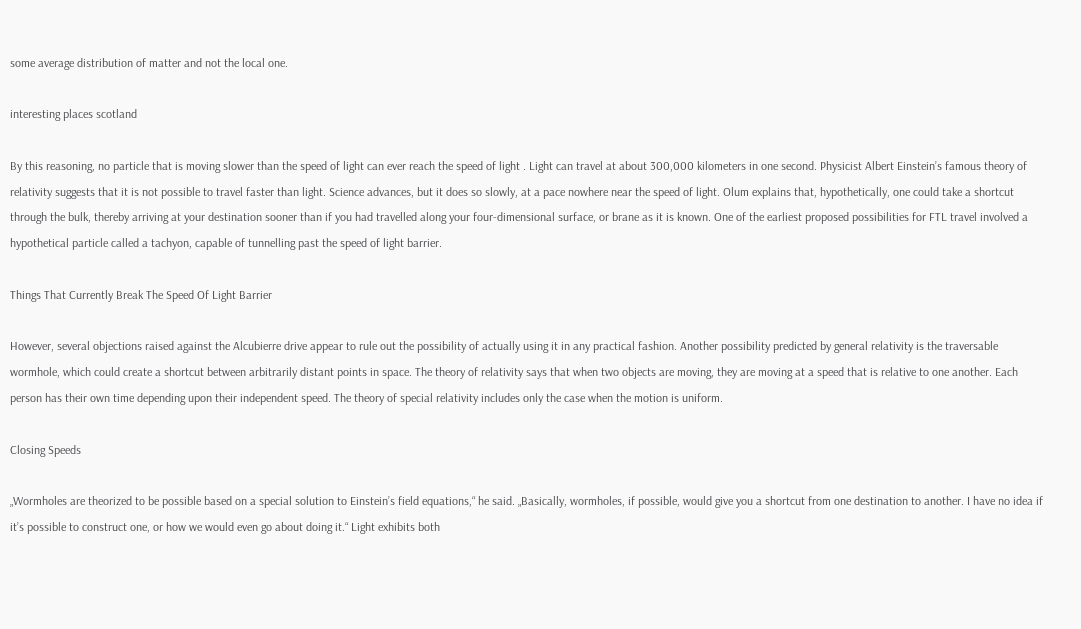some average distribution of matter and not the local one.

interesting places scotland

By this reasoning, no particle that is moving slower than the speed of light can ever reach the speed of light . Light can travel at about 300,000 kilometers in one second. Physicist Albert Einstein’s famous theory of relativity suggests that it is not possible to travel faster than light. Science advances, but it does so slowly, at a pace nowhere near the speed of light. Olum explains that, hypothetically, one could take a shortcut through the bulk, thereby arriving at your destination sooner than if you had travelled along your four-dimensional surface, or brane as it is known. One of the earliest proposed possibilities for FTL travel involved a hypothetical particle called a tachyon, capable of tunnelling past the speed of light barrier.

Things That Currently Break The Speed Of Light Barrier

However, several objections raised against the Alcubierre drive appear to rule out the possibility of actually using it in any practical fashion. Another possibility predicted by general relativity is the traversable wormhole, which could create a shortcut between arbitrarily distant points in space. The theory of relativity says that when two objects are moving, they are moving at a speed that is relative to one another. Each person has their own time depending upon their independent speed. The theory of special relativity includes only the case when the motion is uniform.

Closing Speeds

„Wormholes are theorized to be possible based on a special solution to Einstein’s field equations,“ he said. „Basically, wormholes, if possible, would give you a shortcut from one destination to another. I have no idea if it’s possible to construct one, or how we would even go about doing it.“ Light exhibits both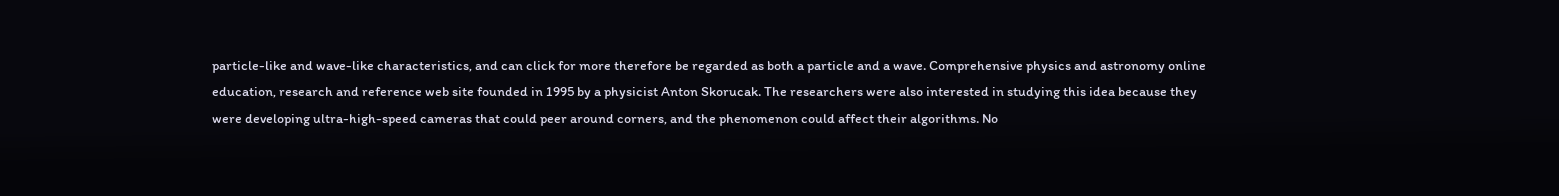particle-like and wave-like characteristics, and can click for more therefore be regarded as both a particle and a wave. Comprehensive physics and astronomy online education, research and reference web site founded in 1995 by a physicist Anton Skorucak. The researchers were also interested in studying this idea because they were developing ultra-high-speed cameras that could peer around corners, and the phenomenon could affect their algorithms. No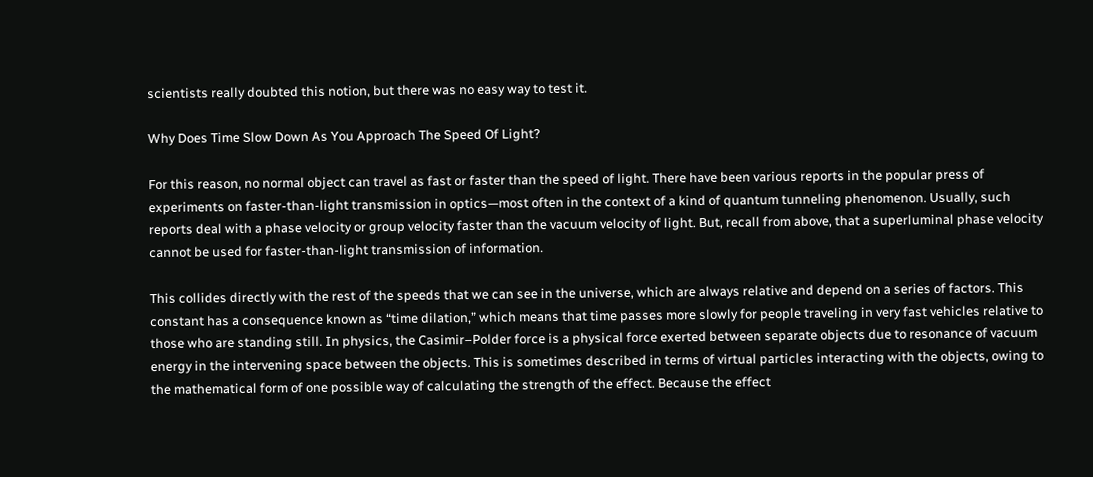scientists really doubted this notion, but there was no easy way to test it.

Why Does Time Slow Down As You Approach The Speed Of Light?

For this reason, no normal object can travel as fast or faster than the speed of light. There have been various reports in the popular press of experiments on faster-than-light transmission in optics—most often in the context of a kind of quantum tunneling phenomenon. Usually, such reports deal with a phase velocity or group velocity faster than the vacuum velocity of light. But, recall from above, that a superluminal phase velocity cannot be used for faster-than-light transmission of information.

This collides directly with the rest of the speeds that we can see in the universe, which are always relative and depend on a series of factors. This constant has a consequence known as “time dilation,” which means that time passes more slowly for people traveling in very fast vehicles relative to those who are standing still. In physics, the Casimir–Polder force is a physical force exerted between separate objects due to resonance of vacuum energy in the intervening space between the objects. This is sometimes described in terms of virtual particles interacting with the objects, owing to the mathematical form of one possible way of calculating the strength of the effect. Because the effect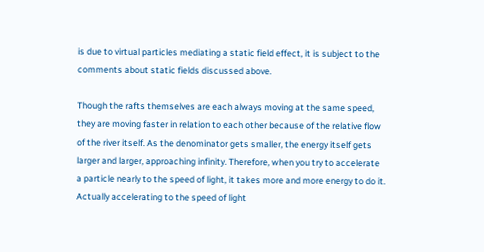is due to virtual particles mediating a static field effect, it is subject to the comments about static fields discussed above.

Though the rafts themselves are each always moving at the same speed, they are moving faster in relation to each other because of the relative flow of the river itself. As the denominator gets smaller, the energy itself gets larger and larger, approaching infinity. Therefore, when you try to accelerate a particle nearly to the speed of light, it takes more and more energy to do it. Actually accelerating to the speed of light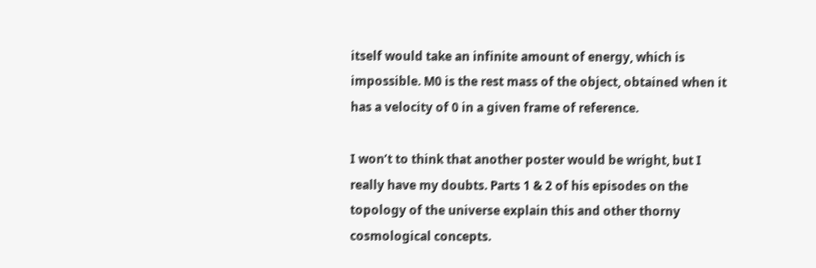itself would take an infinite amount of energy, which is impossible. M0 is the rest mass of the object, obtained when it has a velocity of 0 in a given frame of reference.

I won’t to think that another poster would be wright, but I really have my doubts. Parts 1 & 2 of his episodes on the topology of the universe explain this and other thorny cosmological concepts.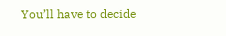You’ll have to decide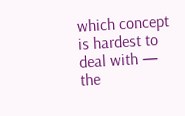which concept is hardest to deal with — the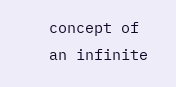concept of an infinite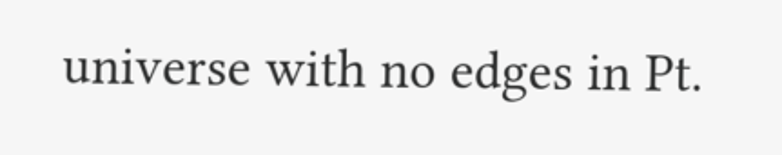universe with no edges in Pt.